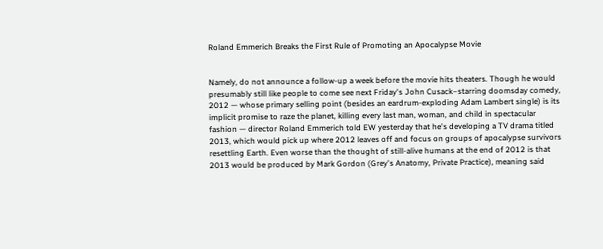Roland Emmerich Breaks the First Rule of Promoting an Apocalypse Movie


Namely, do not announce a follow-up a week before the movie hits theaters. Though he would presumably still like people to come see next Friday's John Cusack–starring doomsday comedy, 2012 — whose primary selling point (besides an eardrum-exploding Adam Lambert single) is its implicit promise to raze the planet, killing every last man, woman, and child in spectacular fashion — director Roland Emmerich told EW yesterday that he's developing a TV drama titled 2013, which would pick up where 2012 leaves off and focus on groups of apocalypse survivors resettling Earth. Even worse than the thought of still-alive humans at the end of 2012 is that 2013 would be produced by Mark Gordon (Grey's Anatomy, Private Practice), meaning said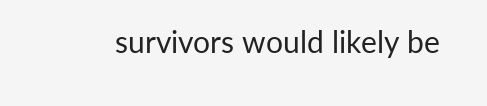survivors would likely be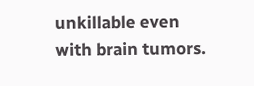unkillable even with brain tumors.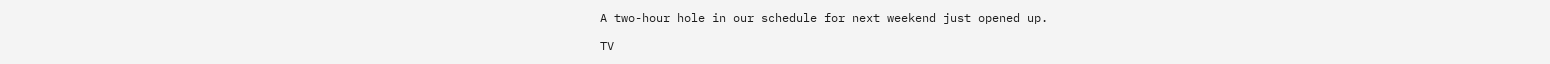A two-hour hole in our schedule for next weekend just opened up.

TV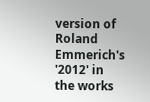version of Roland Emmerich's '2012' in the works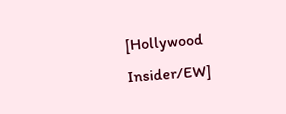[Hollywood Insider/EW]